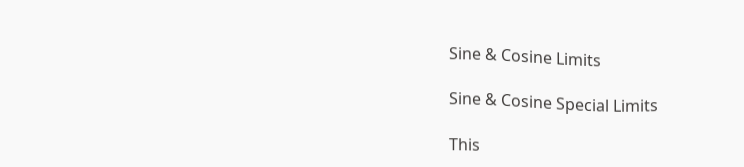Sine & Cosine Limits

Sine & Cosine Special Limits

This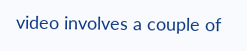video involves a couple of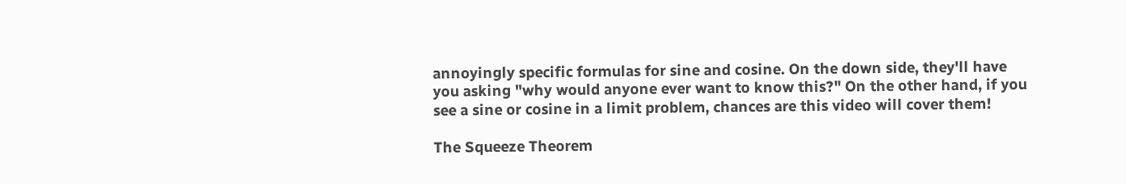annoyingly specific formulas for sine and cosine. On the down side, they'll have you asking "why would anyone ever want to know this?" On the other hand, if you see a sine or cosine in a limit problem, chances are this video will cover them!

The Squeeze Theorem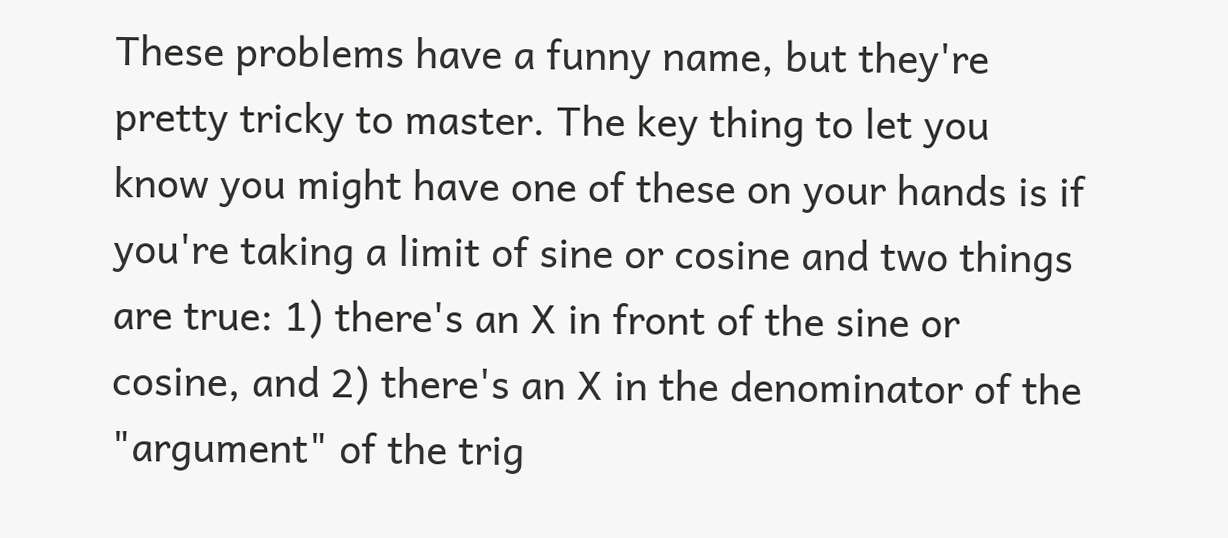These problems have a funny name, but they're pretty tricky to master. The key thing to let you know you might have one of these on your hands is if you're taking a limit of sine or cosine and two things are true: 1) there's an X in front of the sine or cosine, and 2) there's an X in the denominator of the "argument" of the trig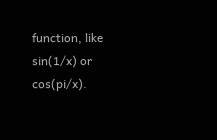function, like sin(1/x) or cos(pi/x).